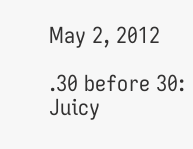May 2, 2012

.30 before 30: Juicy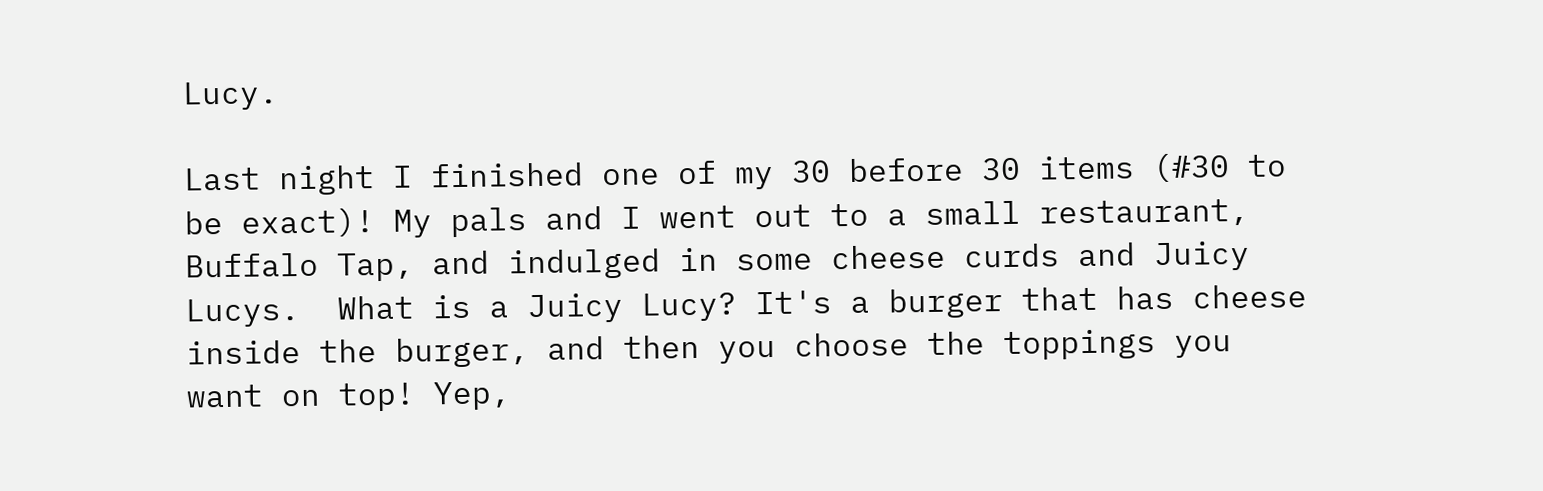Lucy.

Last night I finished one of my 30 before 30 items (#30 to be exact)! My pals and I went out to a small restaurant, Buffalo Tap, and indulged in some cheese curds and Juicy Lucys.  What is a Juicy Lucy? It's a burger that has cheese inside the burger, and then you choose the toppings you want on top! Yep,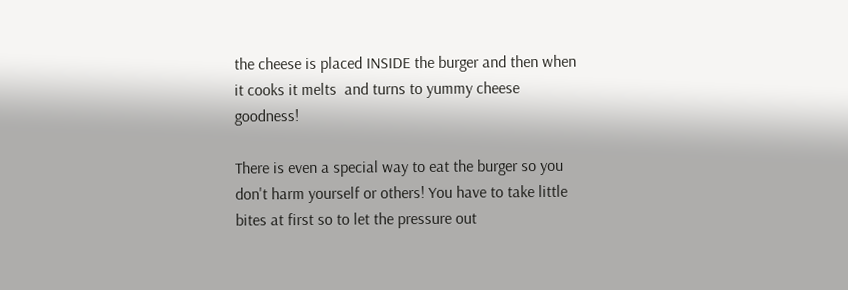the cheese is placed INSIDE the burger and then when it cooks it melts  and turns to yummy cheese goodness!

There is even a special way to eat the burger so you don't harm yourself or others! You have to take little bites at first so to let the pressure out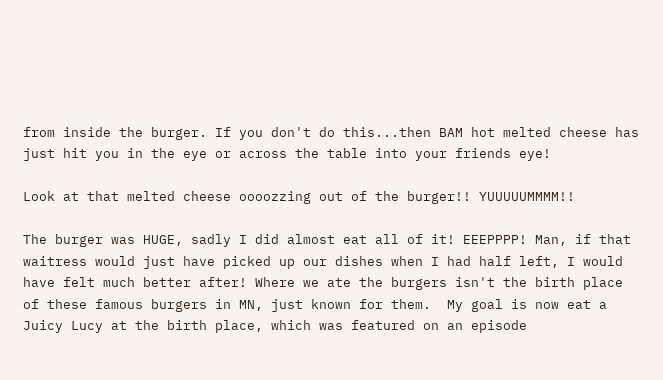from inside the burger. If you don't do this...then BAM hot melted cheese has just hit you in the eye or across the table into your friends eye!

Look at that melted cheese oooozzing out of the burger!! YUUUUUMMMM!!

The burger was HUGE, sadly I did almost eat all of it! EEEPPPP! Man, if that waitress would just have picked up our dishes when I had half left, I would have felt much better after! Where we ate the burgers isn't the birth place of these famous burgers in MN, just known for them.  My goal is now eat a Juicy Lucy at the birth place, which was featured on an episode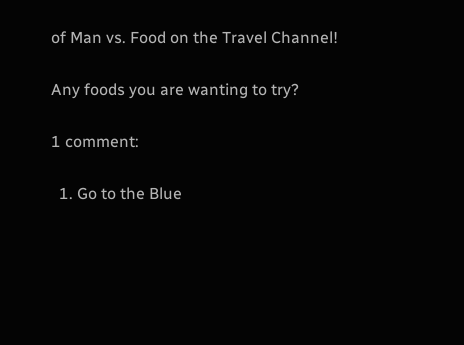of Man vs. Food on the Travel Channel!

Any foods you are wanting to try?

1 comment:

  1. Go to the Blue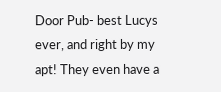Door Pub- best Lucys ever, and right by my apt! They even have a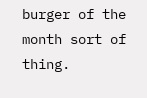burger of the month sort of thing.